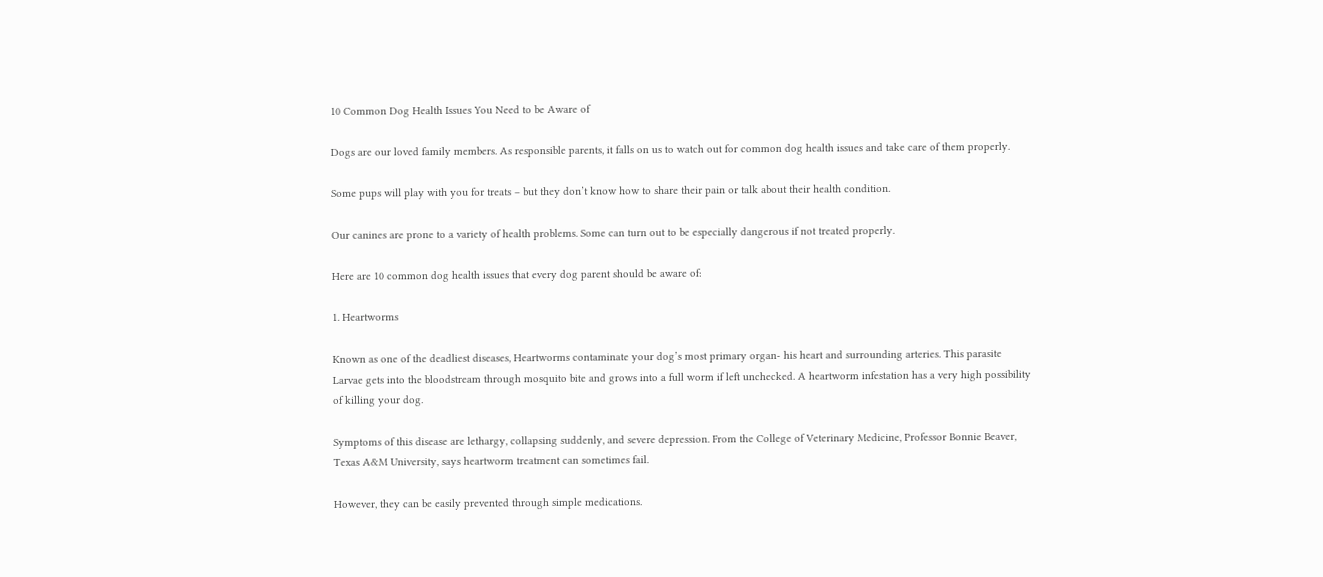10 Common Dog Health Issues You Need to be Aware of

Dogs are our loved family members. As responsible parents, it falls on us to watch out for common dog health issues and take care of them properly.

Some pups will play with you for treats – but they don’t know how to share their pain or talk about their health condition.

Our canines are prone to a variety of health problems. Some can turn out to be especially dangerous if not treated properly.

Here are 10 common dog health issues that every dog parent should be aware of:

1. Heartworms

Known as one of the deadliest diseases, Heartworms contaminate your dog’s most primary organ- his heart and surrounding arteries. This parasite Larvae gets into the bloodstream through mosquito bite and grows into a full worm if left unchecked. A heartworm infestation has a very high possibility of killing your dog.

Symptoms of this disease are lethargy, collapsing suddenly, and severe depression. From the College of Veterinary Medicine, Professor Bonnie Beaver, Texas A&M University, says heartworm treatment can sometimes fail.

However, they can be easily prevented through simple medications.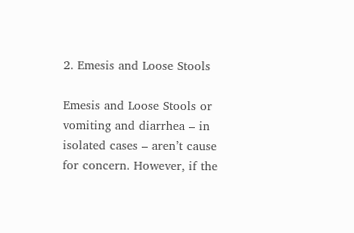2. Emesis and Loose Stools

Emesis and Loose Stools or vomiting and diarrhea – in isolated cases – aren’t cause for concern. However, if the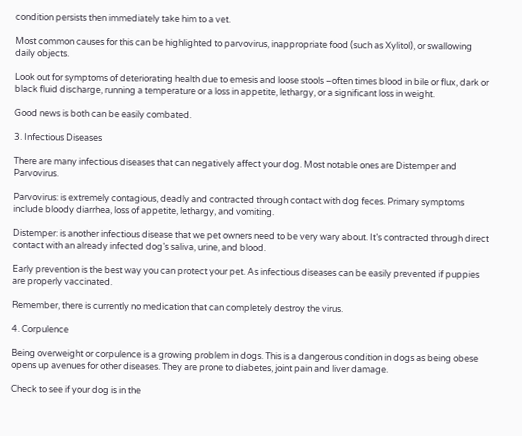condition persists then immediately take him to a vet.

Most common causes for this can be highlighted to parvovirus, inappropriate food (such as Xylitol), or swallowing daily objects.

Look out for symptoms of deteriorating health due to emesis and loose stools –often times blood in bile or flux, dark or black fluid discharge, running a temperature or a loss in appetite, lethargy, or a significant loss in weight.

Good news is both can be easily combated.

3. Infectious Diseases

There are many infectious diseases that can negatively affect your dog. Most notable ones are Distemper and Parvovirus.

Parvovirus: is extremely contagious, deadly and contracted through contact with dog feces. Primary symptoms include bloody diarrhea, loss of appetite, lethargy, and vomiting.

Distemper: is another infectious disease that we pet owners need to be very wary about. It’s contracted through direct contact with an already infected dog’s saliva, urine, and blood.

Early prevention is the best way you can protect your pet. As infectious diseases can be easily prevented if puppies are properly vaccinated.

Remember, there is currently no medication that can completely destroy the virus.

4. Corpulence

Being overweight or corpulence is a growing problem in dogs. This is a dangerous condition in dogs as being obese opens up avenues for other diseases. They are prone to diabetes, joint pain and liver damage.

Check to see if your dog is in the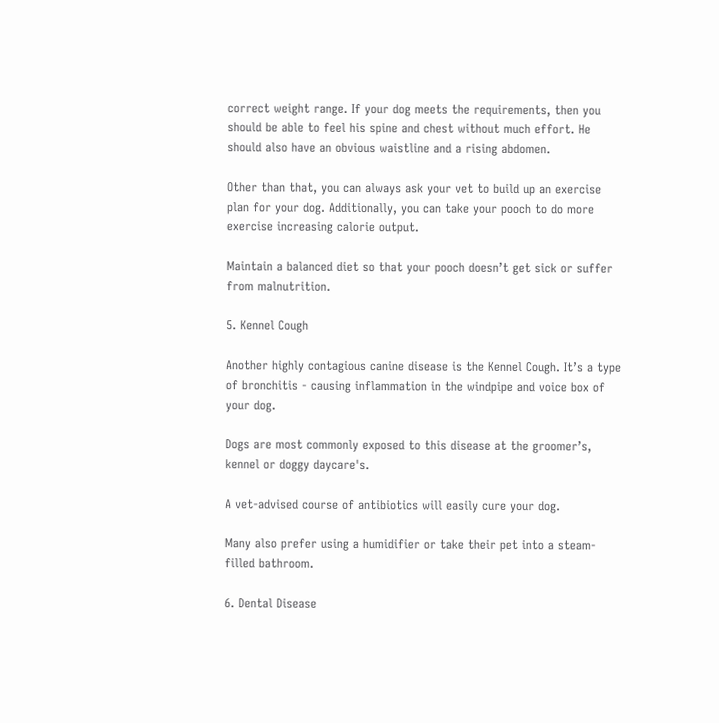correct weight range. If your dog meets the requirements, then you should be able to feel his spine and chest without much effort. He should also have an obvious waistline and a rising abdomen.

Other than that, you can always ask your vet to build up an exercise plan for your dog. Additionally, you can take your pooch to do more exercise increasing calorie output.

Maintain a balanced diet so that your pooch doesn’t get sick or suffer from malnutrition.

5. Kennel Cough

Another highly contagious canine disease is the Kennel Cough. It’s a type of bronchitis - causing inflammation in the windpipe and voice box of your dog.

Dogs are most commonly exposed to this disease at the groomer’s, kennel or doggy daycare's.

A vet-advised course of antibiotics will easily cure your dog.

Many also prefer using a humidifier or take their pet into a steam-filled bathroom.

6. Dental Disease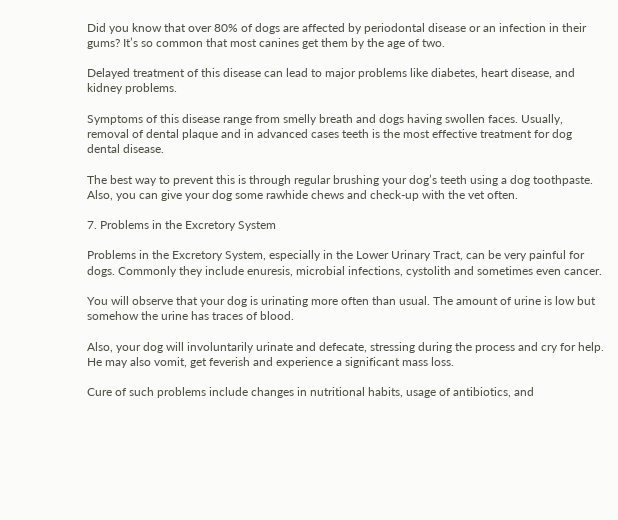Did you know that over 80% of dogs are affected by periodontal disease or an infection in their gums? It’s so common that most canines get them by the age of two.

Delayed treatment of this disease can lead to major problems like diabetes, heart disease, and kidney problems.

Symptoms of this disease range from smelly breath and dogs having swollen faces. Usually, removal of dental plaque and in advanced cases teeth is the most effective treatment for dog dental disease.

The best way to prevent this is through regular brushing your dog’s teeth using a dog toothpaste. Also, you can give your dog some rawhide chews and check-up with the vet often.

7. Problems in the Excretory System

Problems in the Excretory System, especially in the Lower Urinary Tract, can be very painful for dogs. Commonly they include enuresis, microbial infections, cystolith and sometimes even cancer.

You will observe that your dog is urinating more often than usual. The amount of urine is low but somehow the urine has traces of blood.

Also, your dog will involuntarily urinate and defecate, stressing during the process and cry for help. He may also vomit, get feverish and experience a significant mass loss.

Cure of such problems include changes in nutritional habits, usage of antibiotics, and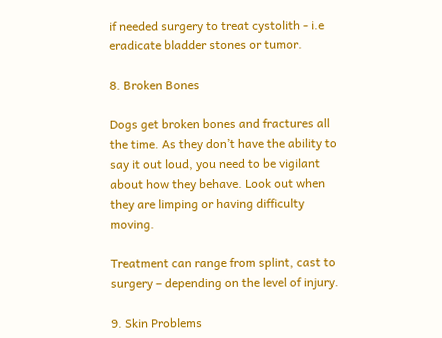if needed surgery to treat cystolith - i.e eradicate bladder stones or tumor.

8. Broken Bones

Dogs get broken bones and fractures all the time. As they don’t have the ability to say it out loud, you need to be vigilant about how they behave. Look out when they are limping or having difficulty moving.

Treatment can range from splint, cast to surgery – depending on the level of injury.

9. Skin Problems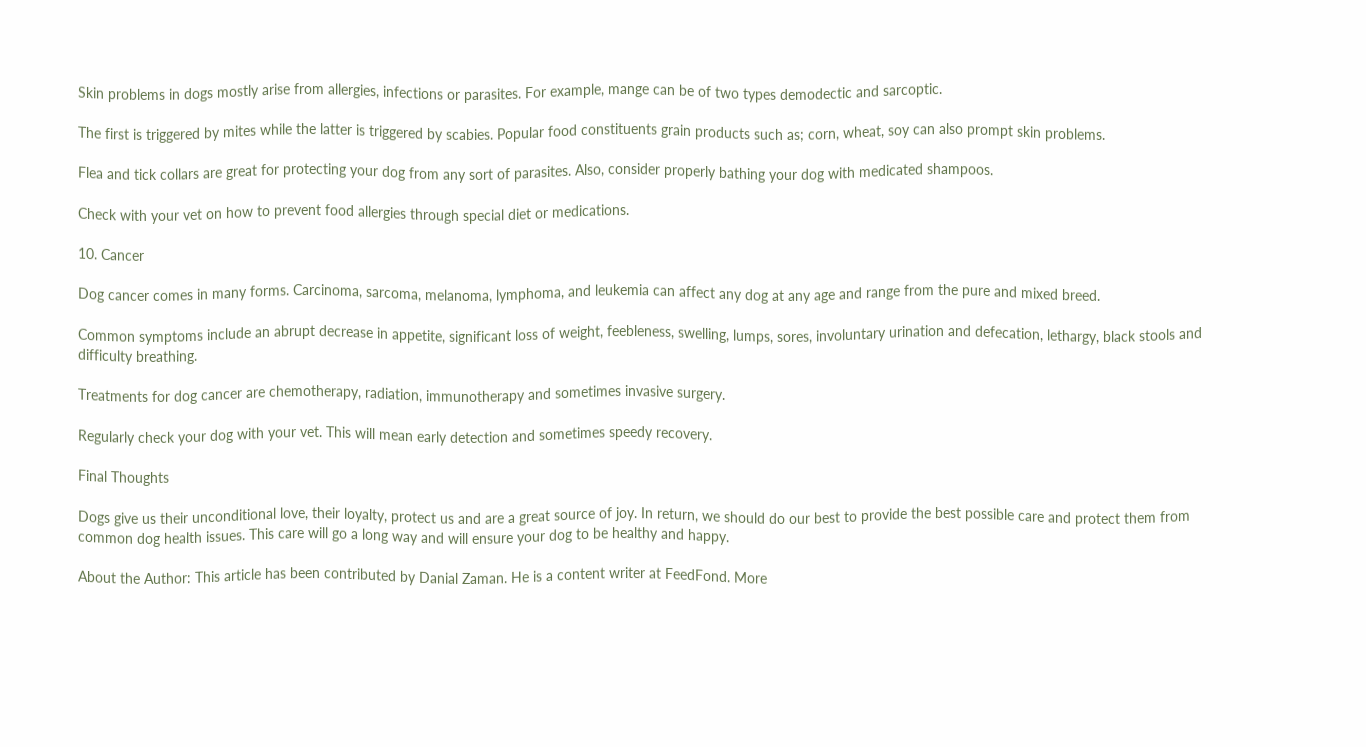Skin problems in dogs mostly arise from allergies, infections or parasites. For example, mange can be of two types demodectic and sarcoptic.

The first is triggered by mites while the latter is triggered by scabies. Popular food constituents grain products such as; corn, wheat, soy can also prompt skin problems.

Flea and tick collars are great for protecting your dog from any sort of parasites. Also, consider properly bathing your dog with medicated shampoos.

Check with your vet on how to prevent food allergies through special diet or medications.

10. Cancer

Dog cancer comes in many forms. Carcinoma, sarcoma, melanoma, lymphoma, and leukemia can affect any dog at any age and range from the pure and mixed breed.

Common symptoms include an abrupt decrease in appetite, significant loss of weight, feebleness, swelling, lumps, sores, involuntary urination and defecation, lethargy, black stools and difficulty breathing.

Treatments for dog cancer are chemotherapy, radiation, immunotherapy and sometimes invasive surgery.

Regularly check your dog with your vet. This will mean early detection and sometimes speedy recovery.

Final Thoughts

Dogs give us their unconditional love, their loyalty, protect us and are a great source of joy. In return, we should do our best to provide the best possible care and protect them from common dog health issues. This care will go a long way and will ensure your dog to be healthy and happy.

About the Author: This article has been contributed by Danial Zaman. He is a content writer at FeedFond. More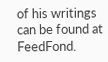of his writings can be found at FeedFond.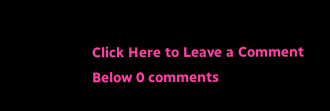Click Here to Leave a Comment Below 0 comments